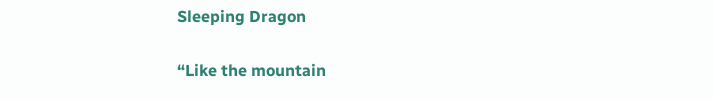Sleeping Dragon

“Like the mountain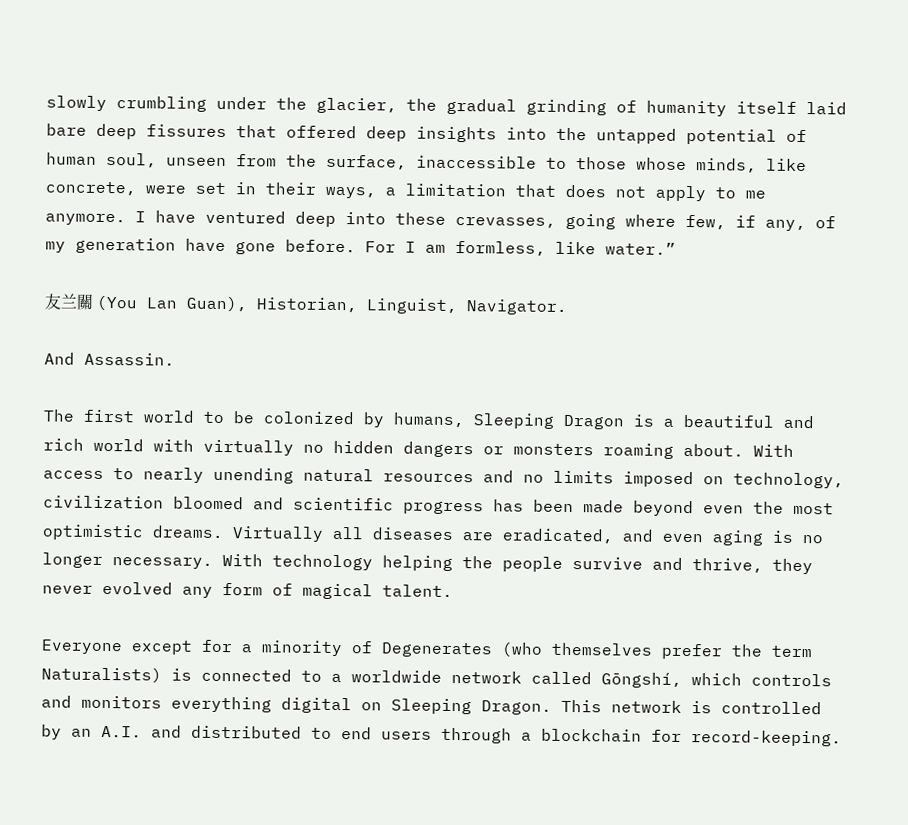slowly crumbling under the glacier, the gradual grinding of humanity itself laid bare deep fissures that offered deep insights into the untapped potential of human soul, unseen from the surface, inaccessible to those whose minds, like concrete, were set in their ways, a limitation that does not apply to me anymore. I have ventured deep into these crevasses, going where few, if any, of my generation have gone before. For I am formless, like water.”

友兰關 (You Lan Guan), Historian, Linguist, Navigator.

And Assassin.

The first world to be colonized by humans, Sleeping Dragon is a beautiful and rich world with virtually no hidden dangers or monsters roaming about. With access to nearly unending natural resources and no limits imposed on technology, civilization bloomed and scientific progress has been made beyond even the most optimistic dreams. Virtually all diseases are eradicated, and even aging is no longer necessary. With technology helping the people survive and thrive, they never evolved any form of magical talent.

Everyone except for a minority of Degenerates (who themselves prefer the term Naturalists) is connected to a worldwide network called Gōngshí, which controls and monitors everything digital on Sleeping Dragon. This network is controlled by an A.I. and distributed to end users through a blockchain for record-keeping.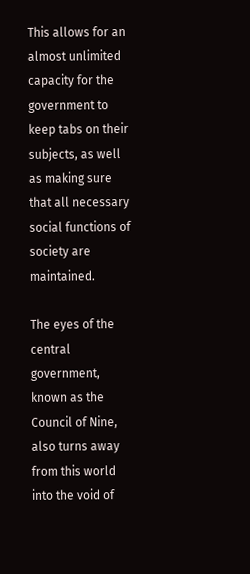This allows for an almost unlimited capacity for the government to keep tabs on their subjects, as well as making sure that all necessary social functions of society are maintained.

The eyes of the central government, known as the Council of Nine, also turns away from this world into the void of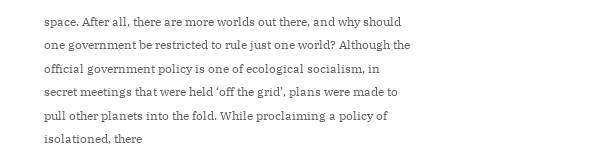space. After all, there are more worlds out there, and why should one government be restricted to rule just one world? Although the official government policy is one of ecological socialism, in secret meetings that were held ‘off the grid’, plans were made to pull other planets into the fold. While proclaiming a policy of isolationed, there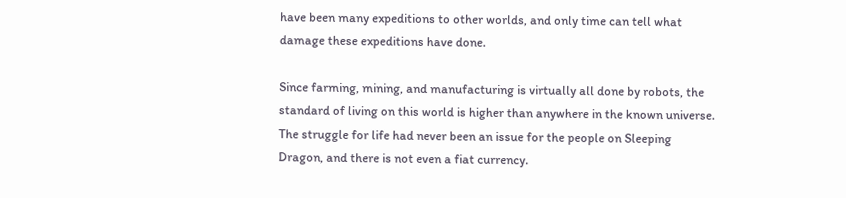have been many expeditions to other worlds, and only time can tell what damage these expeditions have done.

Since farming, mining, and manufacturing is virtually all done by robots, the standard of living on this world is higher than anywhere in the known universe. The struggle for life had never been an issue for the people on Sleeping Dragon, and there is not even a fiat currency.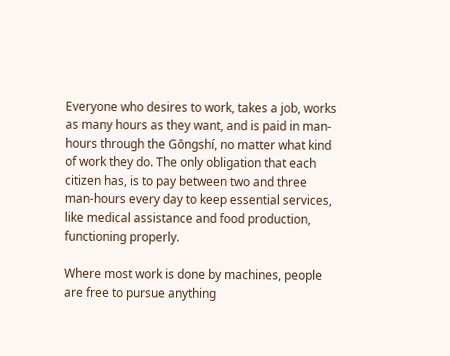Everyone who desires to work, takes a job, works as many hours as they want, and is paid in man-hours through the Gōngshí, no matter what kind of work they do. The only obligation that each citizen has, is to pay between two and three man-hours every day to keep essential services, like medical assistance and food production, functioning properly.

Where most work is done by machines, people are free to pursue anything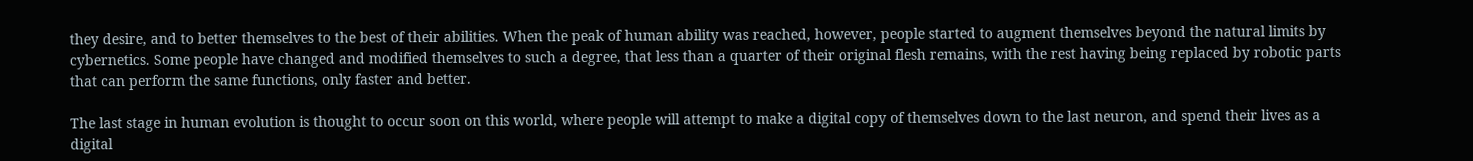they desire, and to better themselves to the best of their abilities. When the peak of human ability was reached, however, people started to augment themselves beyond the natural limits by cybernetics. Some people have changed and modified themselves to such a degree, that less than a quarter of their original flesh remains, with the rest having being replaced by robotic parts that can perform the same functions, only faster and better.

The last stage in human evolution is thought to occur soon on this world, where people will attempt to make a digital copy of themselves down to the last neuron, and spend their lives as a digital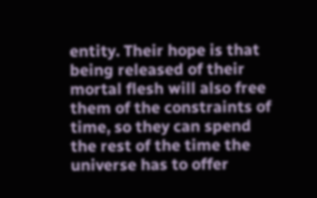entity. Their hope is that being released of their mortal flesh will also free them of the constraints of time, so they can spend the rest of the time the universe has to offer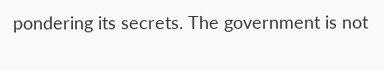pondering its secrets. The government is not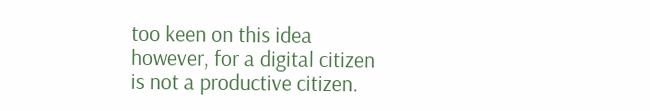too keen on this idea however, for a digital citizen is not a productive citizen.